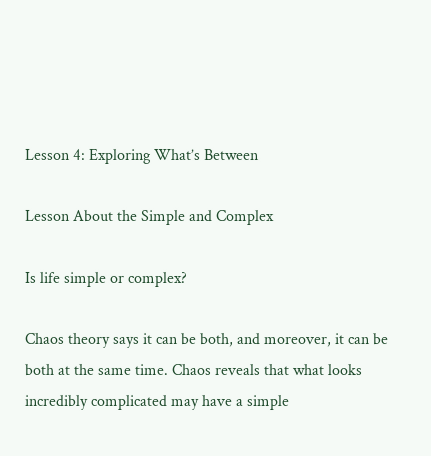Lesson 4: Exploring What’s Between

Lesson About the Simple and Complex

Is life simple or complex?

Chaos theory says it can be both, and moreover, it can be both at the same time. Chaos reveals that what looks incredibly complicated may have a simple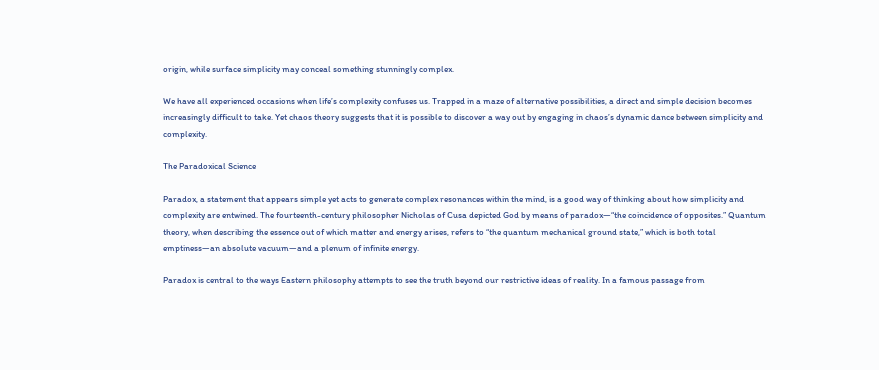origin, while surface simplicity may conceal something stunningly complex.

We have all experienced occasions when life’s complexity confuses us. Trapped in a maze of alternative possibilities, a direct and simple decision becomes increasingly difficult to take. Yet chaos theory suggests that it is possible to discover a way out by engaging in chaos’s dynamic dance between simplicity and complexity.

The Paradoxical Science

Paradox, a statement that appears simple yet acts to generate complex resonances within the mind, is a good way of thinking about how simplicity and complexity are entwined. The fourteenth-century philosopher Nicholas of Cusa depicted God by means of paradox—“the coincidence of opposites.” Quantum theory, when describing the essence out of which matter and energy arises, refers to “the quantum mechanical ground state,” which is both total emptiness—an absolute vacuum—and a plenum of infinite energy.

Paradox is central to the ways Eastern philosophy attempts to see the truth beyond our restrictive ideas of reality. In a famous passage from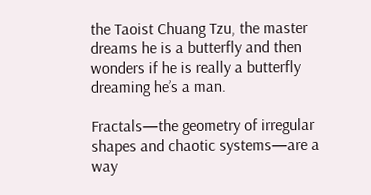the Taoist Chuang Tzu, the master dreams he is a butterfly and then wonders if he is really a butterfly dreaming he’s a man.

Fractals—the geometry of irregular shapes and chaotic systems—are a way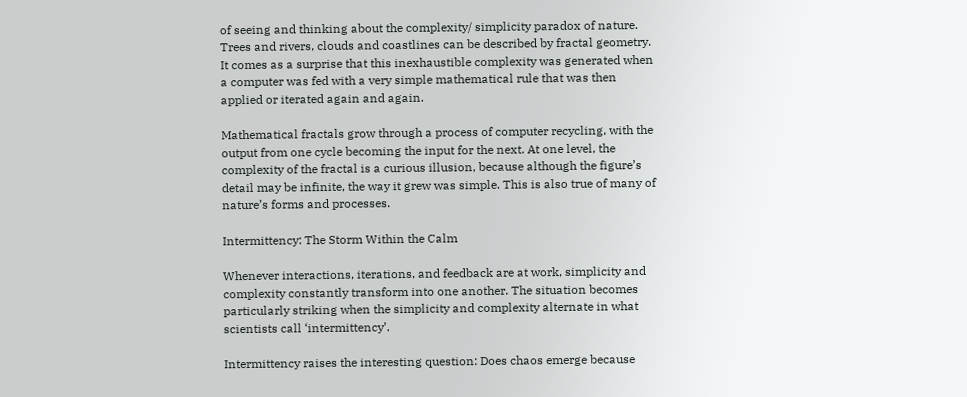of seeing and thinking about the complexity/ simplicity paradox of nature. Trees and rivers, clouds and coastlines can be described by fractal geometry. It comes as a surprise that this inexhaustible complexity was generated when a computer was fed with a very simple mathematical rule that was then applied or iterated again and again.

Mathematical fractals grow through a process of computer recycling, with the output from one cycle becoming the input for the next. At one level, the complexity of the fractal is a curious illusion, because although the figure’s detail may be infinite, the way it grew was simple. This is also true of many of nature’s forms and processes.

Intermittency: The Storm Within the Calm

Whenever interactions, iterations, and feedback are at work, simplicity and complexity constantly transform into one another. The situation becomes particularly striking when the simplicity and complexity alternate in what scientists call ‘intermittency’.

Intermittency raises the interesting question: Does chaos emerge because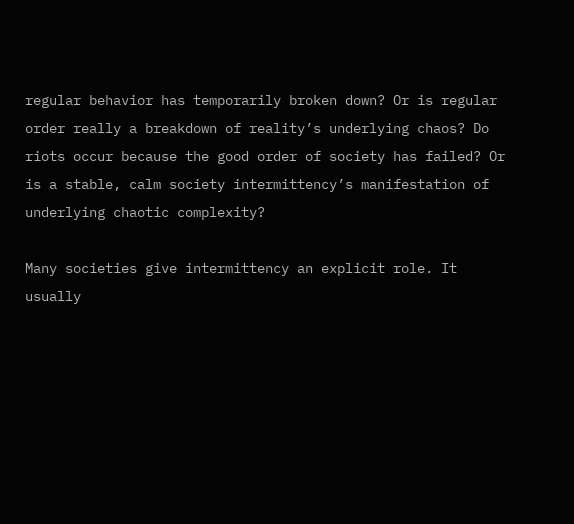regular behavior has temporarily broken down? Or is regular order really a breakdown of reality’s underlying chaos? Do riots occur because the good order of society has failed? Or is a stable, calm society intermittency’s manifestation of underlying chaotic complexity?

Many societies give intermittency an explicit role. It usually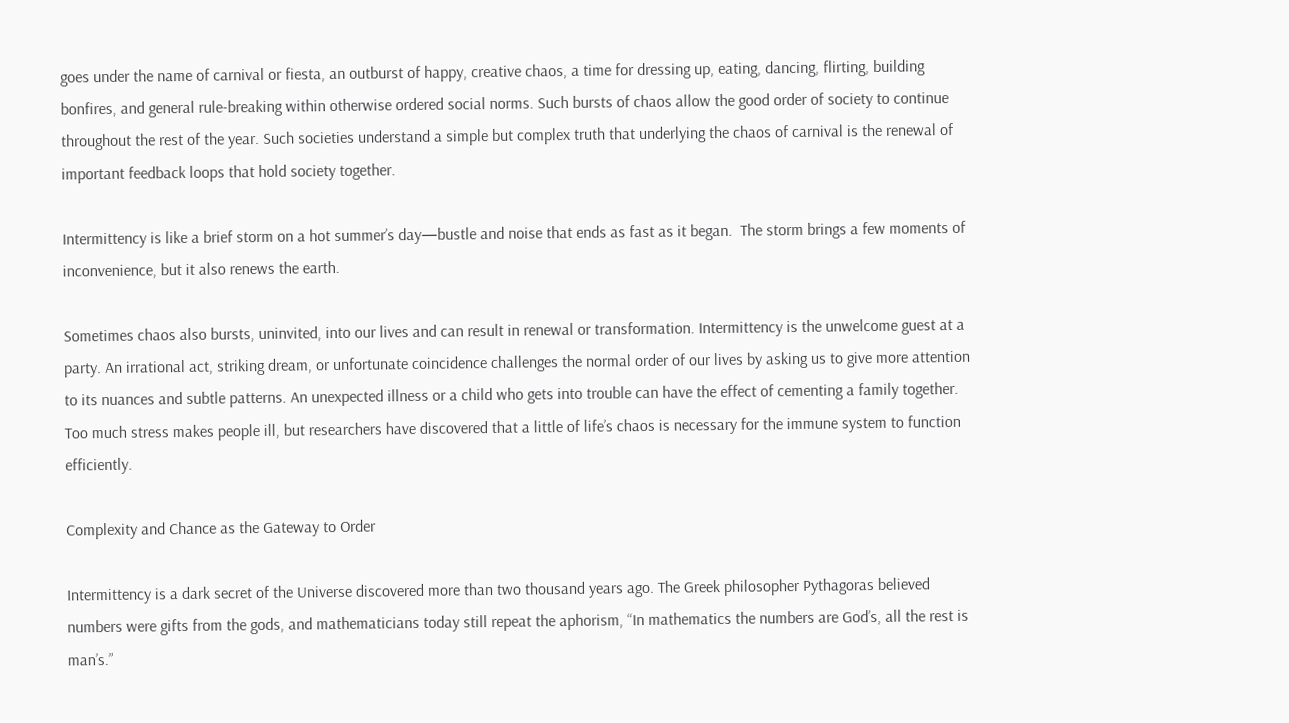goes under the name of carnival or fiesta, an outburst of happy, creative chaos, a time for dressing up, eating, dancing, flirting, building bonfires, and general rule-breaking within otherwise ordered social norms. Such bursts of chaos allow the good order of society to continue throughout the rest of the year. Such societies understand a simple but complex truth that underlying the chaos of carnival is the renewal of important feedback loops that hold society together.

Intermittency is like a brief storm on a hot summer’s day—bustle and noise that ends as fast as it began.  The storm brings a few moments of inconvenience, but it also renews the earth.

Sometimes chaos also bursts, uninvited, into our lives and can result in renewal or transformation. Intermittency is the unwelcome guest at a party. An irrational act, striking dream, or unfortunate coincidence challenges the normal order of our lives by asking us to give more attention to its nuances and subtle patterns. An unexpected illness or a child who gets into trouble can have the effect of cementing a family together. Too much stress makes people ill, but researchers have discovered that a little of life’s chaos is necessary for the immune system to function efficiently.

Complexity and Chance as the Gateway to Order

Intermittency is a dark secret of the Universe discovered more than two thousand years ago. The Greek philosopher Pythagoras believed numbers were gifts from the gods, and mathematicians today still repeat the aphorism, “In mathematics the numbers are God’s, all the rest is man’s.”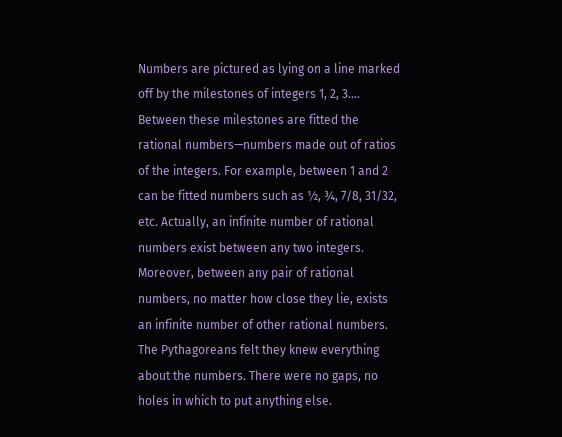Numbers are pictured as lying on a line marked off by the milestones of integers 1, 2, 3…. Between these milestones are fitted the rational numbers—numbers made out of ratios of the integers. For example, between 1 and 2 can be fitted numbers such as ½, ¾, 7/8, 31/32, etc. Actually, an infinite number of rational numbers exist between any two integers. Moreover, between any pair of rational numbers, no matter how close they lie, exists an infinite number of other rational numbers. The Pythagoreans felt they knew everything about the numbers. There were no gaps, no holes in which to put anything else.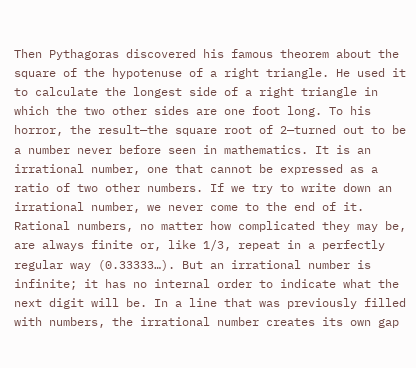Then Pythagoras discovered his famous theorem about the square of the hypotenuse of a right triangle. He used it to calculate the longest side of a right triangle in which the two other sides are one foot long. To his horror, the result—the square root of 2—turned out to be a number never before seen in mathematics. It is an irrational number, one that cannot be expressed as a ratio of two other numbers. If we try to write down an irrational number, we never come to the end of it. Rational numbers, no matter how complicated they may be, are always finite or, like 1/3, repeat in a perfectly regular way (0.33333…). But an irrational number is infinite; it has no internal order to indicate what the next digit will be. In a line that was previously filled with numbers, the irrational number creates its own gap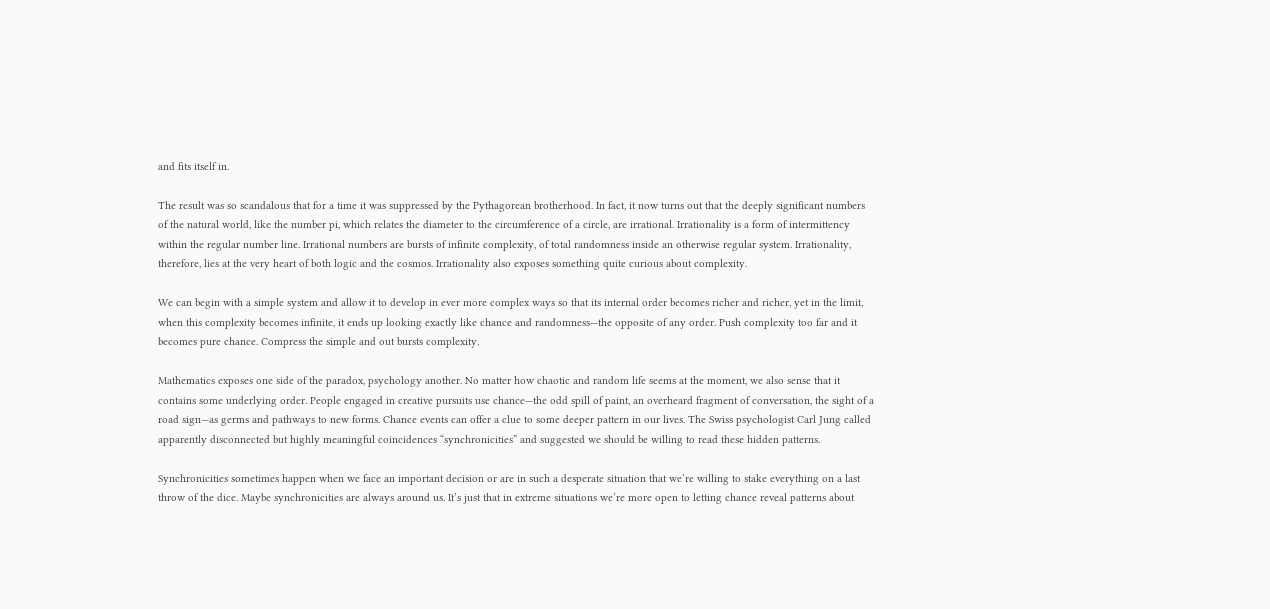and fits itself in.

The result was so scandalous that for a time it was suppressed by the Pythagorean brotherhood. In fact, it now turns out that the deeply significant numbers of the natural world, like the number pi, which relates the diameter to the circumference of a circle, are irrational. Irrationality is a form of intermittency within the regular number line. Irrational numbers are bursts of infinite complexity, of total randomness inside an otherwise regular system. Irrationality, therefore, lies at the very heart of both logic and the cosmos. Irrationality also exposes something quite curious about complexity.

We can begin with a simple system and allow it to develop in ever more complex ways so that its internal order becomes richer and richer, yet in the limit, when this complexity becomes infinite, it ends up looking exactly like chance and randomness—the opposite of any order. Push complexity too far and it becomes pure chance. Compress the simple and out bursts complexity.

Mathematics exposes one side of the paradox, psychology another. No matter how chaotic and random life seems at the moment, we also sense that it contains some underlying order. People engaged in creative pursuits use chance—the odd spill of paint, an overheard fragment of conversation, the sight of a road sign—as germs and pathways to new forms. Chance events can offer a clue to some deeper pattern in our lives. The Swiss psychologist Carl Jung called apparently disconnected but highly meaningful coincidences “synchronicities” and suggested we should be willing to read these hidden patterns.

Synchronicities sometimes happen when we face an important decision or are in such a desperate situation that we’re willing to stake everything on a last throw of the dice. Maybe synchronicities are always around us. It’s just that in extreme situations we’re more open to letting chance reveal patterns about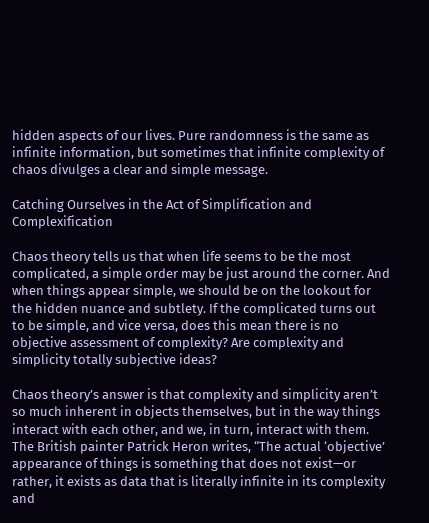hidden aspects of our lives. Pure randomness is the same as infinite information, but sometimes that infinite complexity of chaos divulges a clear and simple message.

Catching Ourselves in the Act of Simplification and Complexification

Chaos theory tells us that when life seems to be the most complicated, a simple order may be just around the corner. And when things appear simple, we should be on the lookout for the hidden nuance and subtlety. If the complicated turns out to be simple, and vice versa, does this mean there is no objective assessment of complexity? Are complexity and simplicity totally subjective ideas?

Chaos theory’s answer is that complexity and simplicity aren’t so much inherent in objects themselves, but in the way things interact with each other, and we, in turn, interact with them.
The British painter Patrick Heron writes, “The actual ‘objective’ appearance of things is something that does not exist—or rather, it exists as data that is literally infinite in its complexity
and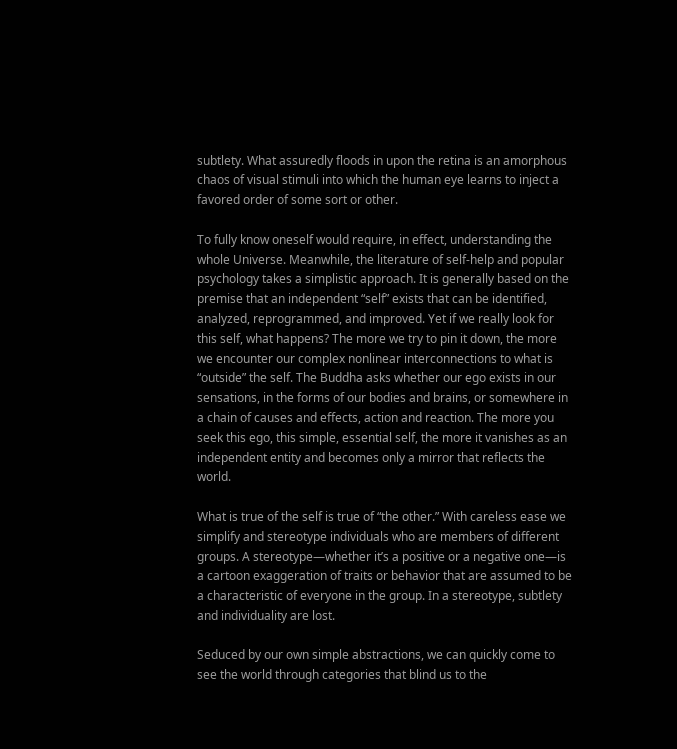subtlety. What assuredly floods in upon the retina is an amorphous chaos of visual stimuli into which the human eye learns to inject a favored order of some sort or other.

To fully know oneself would require, in effect, understanding the whole Universe. Meanwhile, the literature of self-help and popular psychology takes a simplistic approach. It is generally based on the premise that an independent “self” exists that can be identified, analyzed, reprogrammed, and improved. Yet if we really look for this self, what happens? The more we try to pin it down, the more we encounter our complex nonlinear interconnections to what is “outside” the self. The Buddha asks whether our ego exists in our sensations, in the forms of our bodies and brains, or somewhere in a chain of causes and effects, action and reaction. The more you seek this ego, this simple, essential self, the more it vanishes as an independent entity and becomes only a mirror that reflects the world.

What is true of the self is true of “the other.” With careless ease we simplify and stereotype individuals who are members of different groups. A stereotype—whether it’s a positive or a negative one—is a cartoon exaggeration of traits or behavior that are assumed to be a characteristic of everyone in the group. In a stereotype, subtlety and individuality are lost.

Seduced by our own simple abstractions, we can quickly come to see the world through categories that blind us to the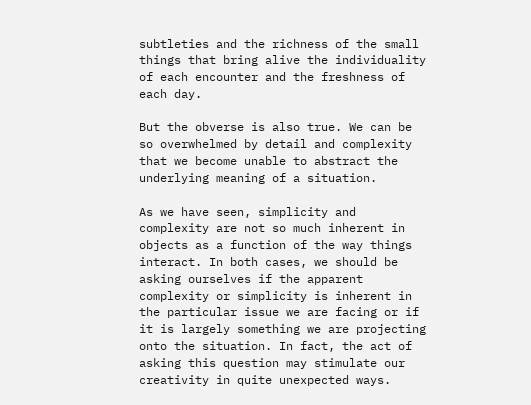subtleties and the richness of the small things that bring alive the individuality of each encounter and the freshness of each day.

But the obverse is also true. We can be so overwhelmed by detail and complexity that we become unable to abstract the underlying meaning of a situation.

As we have seen, simplicity and complexity are not so much inherent in objects as a function of the way things interact. In both cases, we should be asking ourselves if the apparent complexity or simplicity is inherent in the particular issue we are facing or if it is largely something we are projecting onto the situation. In fact, the act of asking this question may stimulate our creativity in quite unexpected ways.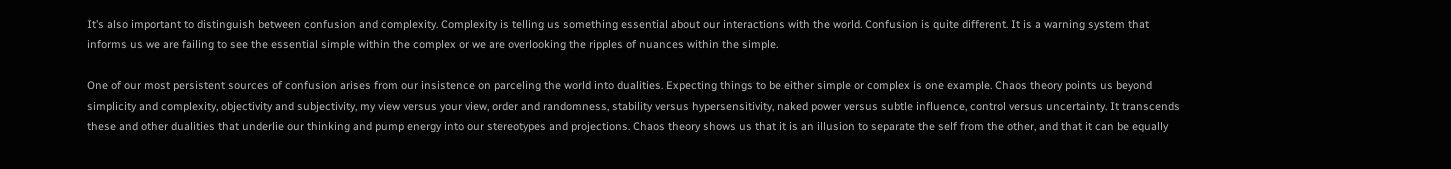It’s also important to distinguish between confusion and complexity. Complexity is telling us something essential about our interactions with the world. Confusion is quite different. It is a warning system that informs us we are failing to see the essential simple within the complex or we are overlooking the ripples of nuances within the simple.

One of our most persistent sources of confusion arises from our insistence on parceling the world into dualities. Expecting things to be either simple or complex is one example. Chaos theory points us beyond simplicity and complexity, objectivity and subjectivity, my view versus your view, order and randomness, stability versus hypersensitivity, naked power versus subtle influence, control versus uncertainty. It transcends these and other dualities that underlie our thinking and pump energy into our stereotypes and projections. Chaos theory shows us that it is an illusion to separate the self from the other, and that it can be equally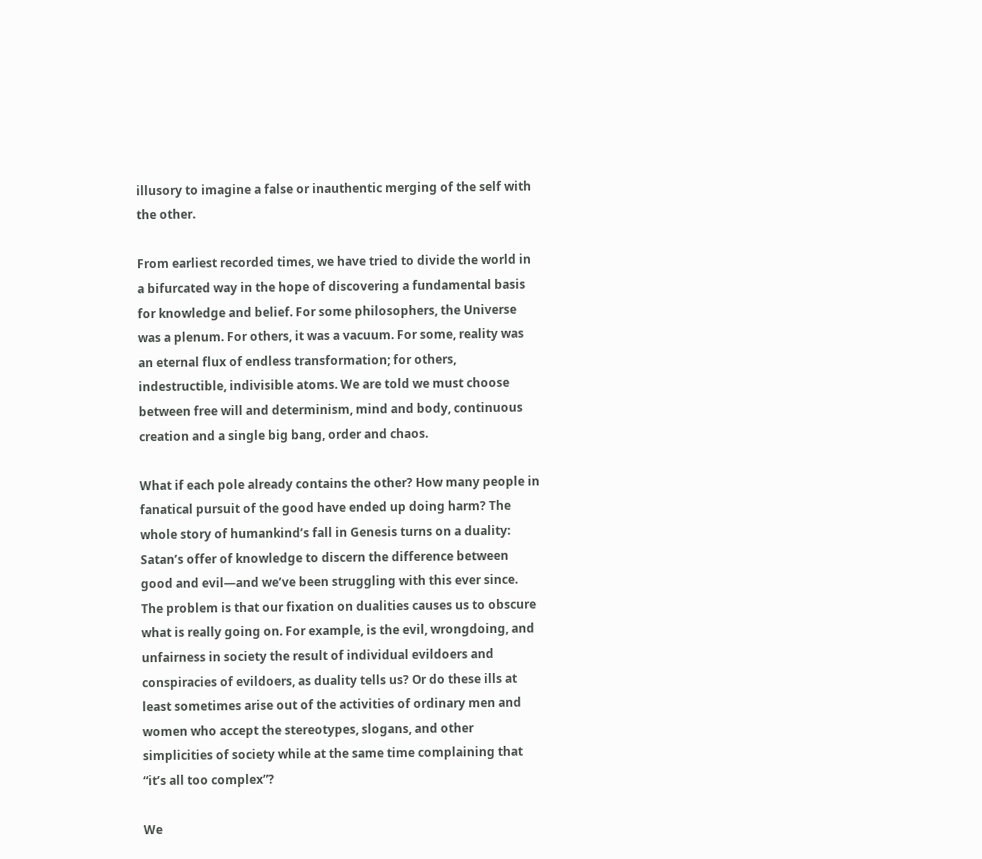illusory to imagine a false or inauthentic merging of the self with the other.

From earliest recorded times, we have tried to divide the world in a bifurcated way in the hope of discovering a fundamental basis for knowledge and belief. For some philosophers, the Universe was a plenum. For others, it was a vacuum. For some, reality was an eternal flux of endless transformation; for others, indestructible, indivisible atoms. We are told we must choose between free will and determinism, mind and body, continuous creation and a single big bang, order and chaos.

What if each pole already contains the other? How many people in fanatical pursuit of the good have ended up doing harm? The whole story of humankind’s fall in Genesis turns on a duality: Satan’s offer of knowledge to discern the difference between good and evil—and we’ve been struggling with this ever since. The problem is that our fixation on dualities causes us to obscure what is really going on. For example, is the evil, wrongdoing, and unfairness in society the result of individual evildoers and conspiracies of evildoers, as duality tells us? Or do these ills at least sometimes arise out of the activities of ordinary men and women who accept the stereotypes, slogans, and other simplicities of society while at the same time complaining that “it’s all too complex”?

We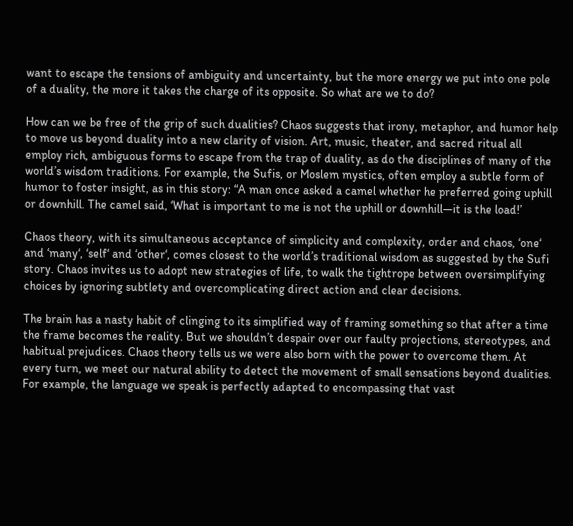want to escape the tensions of ambiguity and uncertainty, but the more energy we put into one pole of a duality, the more it takes the charge of its opposite. So what are we to do?

How can we be free of the grip of such dualities? Chaos suggests that irony, metaphor, and humor help to move us beyond duality into a new clarity of vision. Art, music, theater, and sacred ritual all employ rich, ambiguous forms to escape from the trap of duality, as do the disciplines of many of the world’s wisdom traditions. For example, the Sufis, or Moslem mystics, often employ a subtle form of humor to foster insight, as in this story: “A man once asked a camel whether he preferred going uphill or downhill. The camel said, ‘What is important to me is not the uphill or downhill—it is the load!’

Chaos theory, with its simultaneous acceptance of simplicity and complexity, order and chaos, ‘one‘ and ‘many‘, ‘self‘ and ‘other‘, comes closest to the world’s traditional wisdom as suggested by the Sufi story. Chaos invites us to adopt new strategies of life, to walk the tightrope between oversimplifying choices by ignoring subtlety and overcomplicating direct action and clear decisions.

The brain has a nasty habit of clinging to its simplified way of framing something so that after a time the frame becomes the reality. But we shouldn’t despair over our faulty projections, stereotypes, and habitual prejudices. Chaos theory tells us we were also born with the power to overcome them. At every turn, we meet our natural ability to detect the movement of small sensations beyond dualities. For example, the language we speak is perfectly adapted to encompassing that vast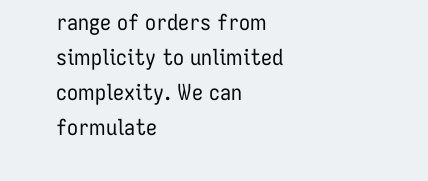range of orders from simplicity to unlimited complexity. We can formulate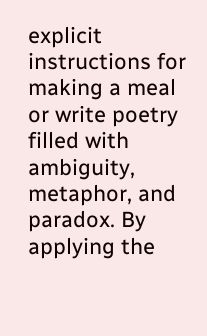explicit instructions for making a meal or write poetry filled with ambiguity, metaphor, and paradox. By applying the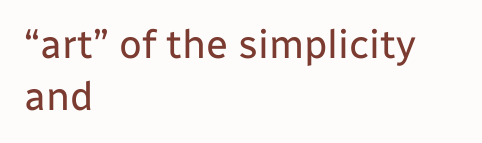“art” of the simplicity and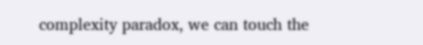complexity paradox, we can touch the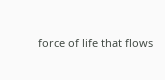force of life that flows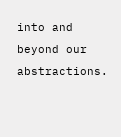into and beyond our abstractions.